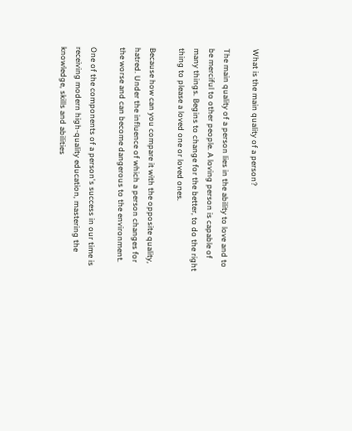What is the main quality of a person?

The main quality of a person lies in the ability to love and to be merciful to other people. A loving person is capable of many things. Begins to change for the better, to do the right thing to please a loved one or loved ones.

Because how can you compare it with the opposite quality, hatred. Under the influence of which a person changes for the worse and can become dangerous to the environment.

One of the components of a person's success in our time is receiving modern high-quality education, mastering the knowledge, skills and abilities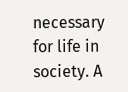necessary for life in society. A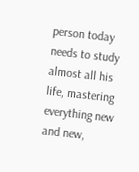person today needs to study almost all his life, mastering everything new and new,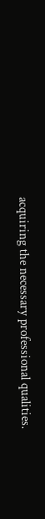acquiring the necessary professional qualities.